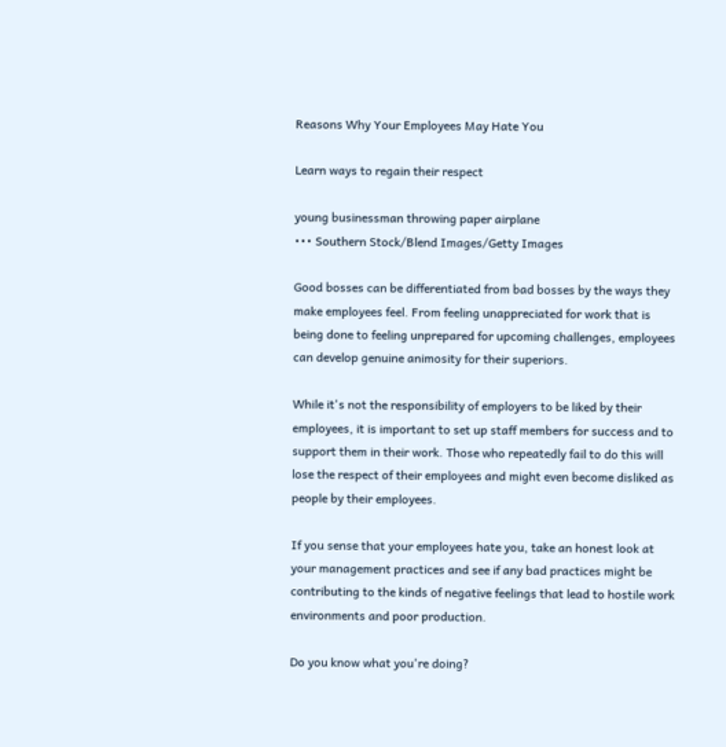Reasons Why Your Employees May Hate You

Learn ways to regain their respect

young businessman throwing paper airplane
••• Southern Stock/Blend Images/Getty Images

Good bosses can be differentiated from bad bosses by the ways they make employees feel. From feeling unappreciated for work that is being done to feeling unprepared for upcoming challenges, employees can develop genuine animosity for their superiors.

While it's not the responsibility of employers to be liked by their employees, it is important to set up staff members for success and to support them in their work. Those who repeatedly fail to do this will lose the respect of their employees and might even become disliked as people by their employees.

If you sense that your employees hate you, take an honest look at your management practices and see if any bad practices might be contributing to the kinds of negative feelings that lead to hostile work environments and poor production.

Do you know what you're doing?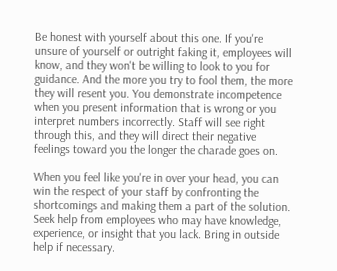Be honest with yourself about this one. If you're unsure of yourself or outright faking it, employees will know, and they won't be willing to look to you for guidance. And the more you try to fool them, the more they will resent you. You demonstrate incompetence when you present information that is wrong or you interpret numbers incorrectly. Staff will see right through this, and they will direct their negative feelings toward you the longer the charade goes on.

When you feel like you're in over your head, you can win the respect of your staff by confronting the shortcomings and making them a part of the solution. Seek help from employees who may have knowledge, experience, or insight that you lack. Bring in outside help if necessary.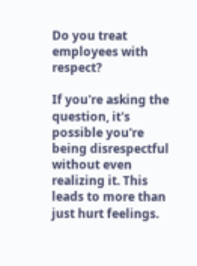Do you treat employees with respect?

If you're asking the question, it's possible you're being disrespectful without even realizing it. This leads to more than just hurt feelings.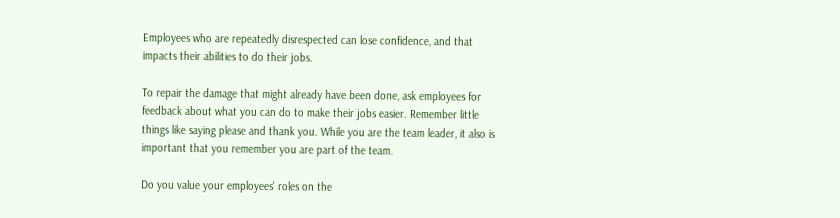Employees who are repeatedly disrespected can lose confidence, and that impacts their abilities to do their jobs.

To repair the damage that might already have been done, ask employees for feedback about what you can do to make their jobs easier. Remember little things like saying please and thank you. While you are the team leader, it also is important that you remember you are part of the team.

Do you value your employees' roles on the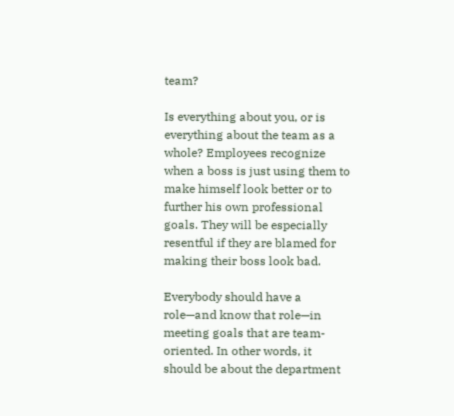team?

Is everything about you, or is everything about the team as a whole? Employees recognize when a boss is just using them to make himself look better or to further his own professional goals. They will be especially resentful if they are blamed for making their boss look bad.

Everybody should have a role—and know that role—in meeting goals that are team-oriented. In other words, it should be about the department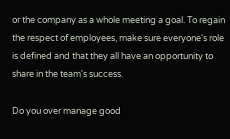or the company as a whole meeting a goal. To regain the respect of employees, make sure everyone's role is defined and that they all have an opportunity to share in the team's success.

Do you over manage good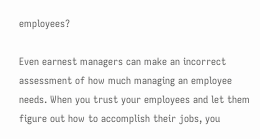employees?

Even earnest managers can make an incorrect assessment of how much managing an employee needs. When you trust your employees and let them figure out how to accomplish their jobs, you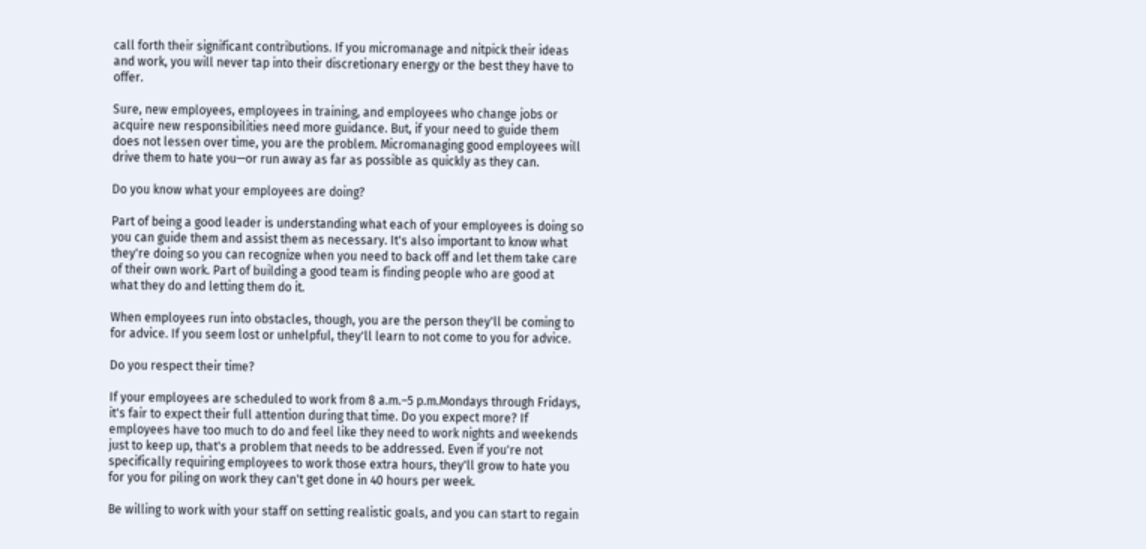call forth their significant contributions. If you micromanage and nitpick their ideas and work, you will never tap into their discretionary energy or the best they have to offer.

Sure, new employees, employees in training, and employees who change jobs or acquire new responsibilities need more guidance. But, if your need to guide them does not lessen over time, you are the problem. Micromanaging good employees will drive them to hate you—or run away as far as possible as quickly as they can.

Do you know what your employees are doing?

Part of being a good leader is understanding what each of your employees is doing so you can guide them and assist them as necessary. It's also important to know what they're doing so you can recognize when you need to back off and let them take care of their own work. Part of building a good team is finding people who are good at what they do and letting them do it.

When employees run into obstacles, though, you are the person they'll be coming to for advice. If you seem lost or unhelpful, they'll learn to not come to you for advice.

Do you respect their time?

If your employees are scheduled to work from 8 a.m.–5 p.m.Mondays through Fridays, it's fair to expect their full attention during that time. Do you expect more? If employees have too much to do and feel like they need to work nights and weekends just to keep up, that's a problem that needs to be addressed. Even if you're not specifically requiring employees to work those extra hours, they'll grow to hate you for you for piling on work they can't get done in 40 hours per week.

Be willing to work with your staff on setting realistic goals, and you can start to regain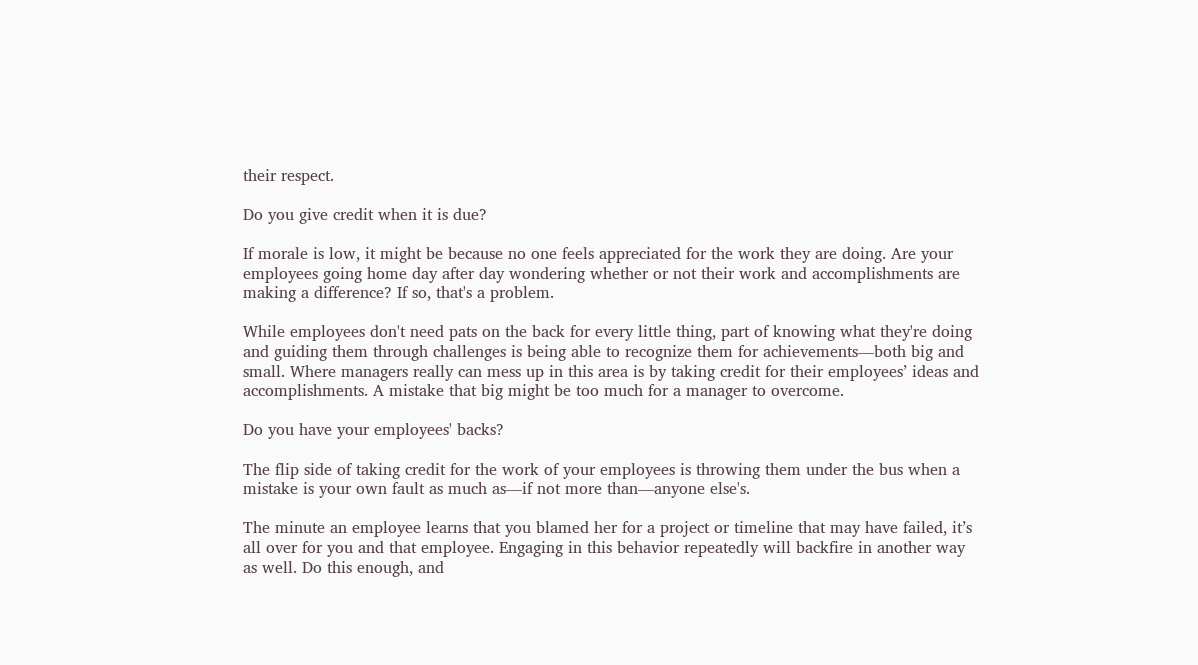their respect.

Do you give credit when it is due?

If morale is low, it might be because no one feels appreciated for the work they are doing. Are your employees going home day after day wondering whether or not their work and accomplishments are making a difference? If so, that's a problem.

While employees don't need pats on the back for every little thing, part of knowing what they're doing and guiding them through challenges is being able to recognize them for achievements—both big and small. Where managers really can mess up in this area is by taking credit for their employees’ ideas and accomplishments. A mistake that big might be too much for a manager to overcome.

Do you have your employees' backs?

The flip side of taking credit for the work of your employees is throwing them under the bus when a mistake is your own fault as much as—if not more than—anyone else's.

The minute an employee learns that you blamed her for a project or timeline that may have failed, it’s all over for you and that employee. Engaging in this behavior repeatedly will backfire in another way as well. Do this enough, and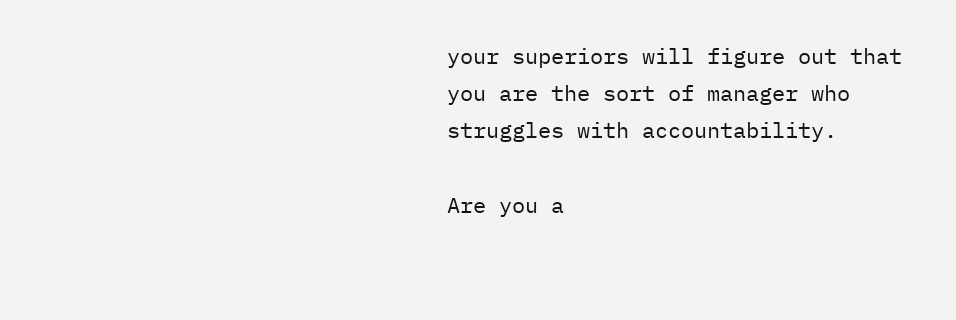your superiors will figure out that you are the sort of manager who struggles with accountability.

Are you a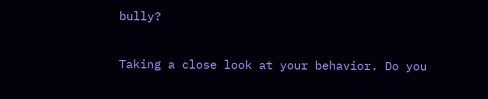bully?

Taking a close look at your behavior. Do you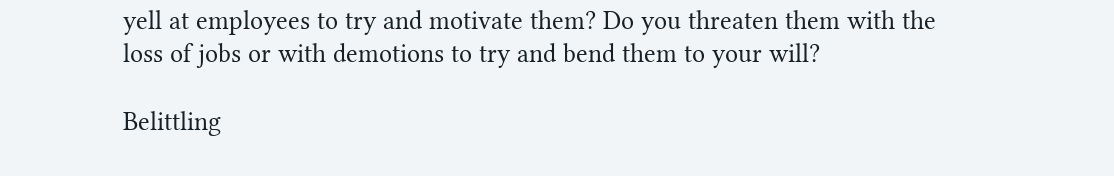yell at employees to try and motivate them? Do you threaten them with the loss of jobs or with demotions to try and bend them to your will?

Belittling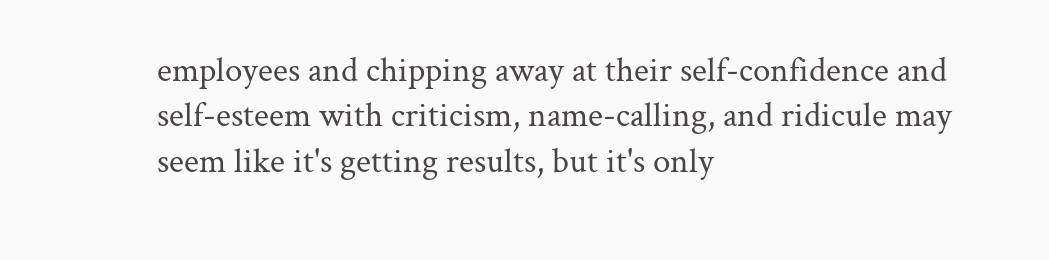employees and chipping away at their self-confidence and self-esteem with criticism, name-calling, and ridicule may seem like it's getting results, but it's only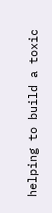helping to build a toxic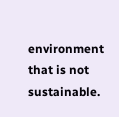environment that is not sustainable.